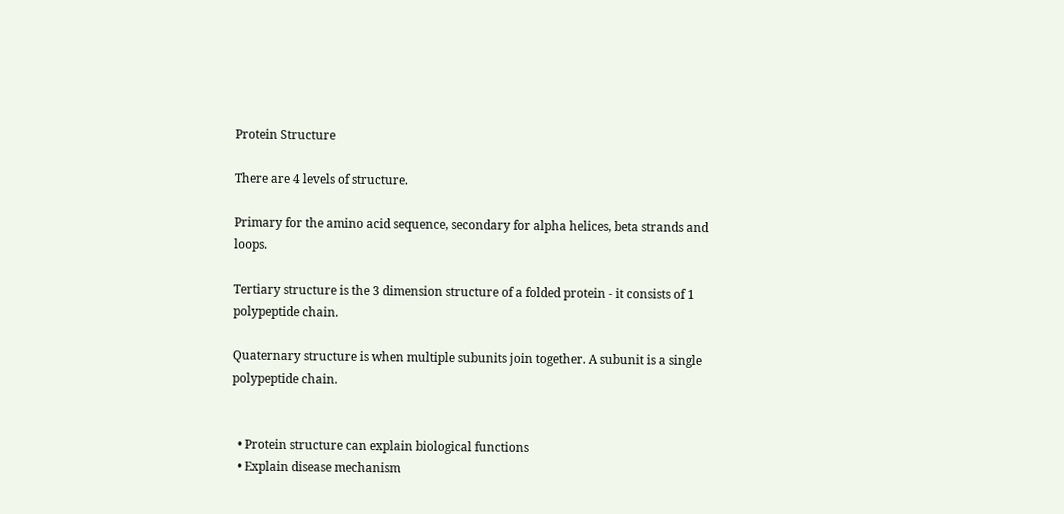Protein Structure

There are 4 levels of structure.

Primary for the amino acid sequence, secondary for alpha helices, beta strands and loops.

Tertiary structure is the 3 dimension structure of a folded protein - it consists of 1 polypeptide chain.

Quaternary structure is when multiple subunits join together. A subunit is a single polypeptide chain.


  • Protein structure can explain biological functions
  • Explain disease mechanism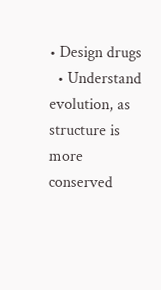• Design drugs
  • Understand evolution, as structure is more conserved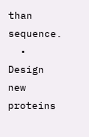than sequence.
  • Design new proteins